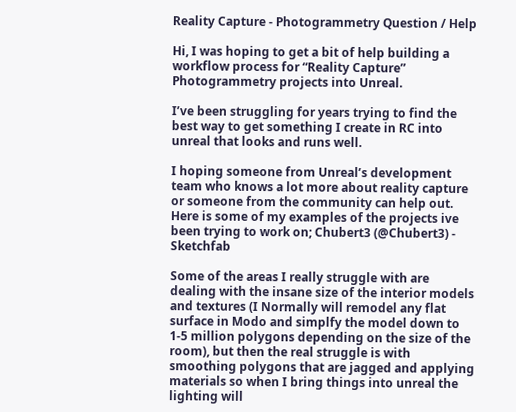Reality Capture - Photogrammetry Question / Help

Hi, I was hoping to get a bit of help building a workflow process for “Reality Capture” Photogrammetry projects into Unreal.

I’ve been struggling for years trying to find the best way to get something I create in RC into unreal that looks and runs well.

I hoping someone from Unreal’s development team who knows a lot more about reality capture or someone from the community can help out. Here is some of my examples of the projects ive been trying to work on; Chubert3 (@Chubert3) - Sketchfab

Some of the areas I really struggle with are dealing with the insane size of the interior models and textures (I Normally will remodel any flat surface in Modo and simplfy the model down to 1-5 million polygons depending on the size of the room), but then the real struggle is with smoothing polygons that are jagged and applying materials so when I bring things into unreal the lighting will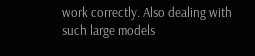work correctly. Also dealing with such large models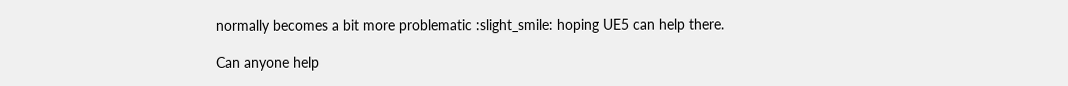normally becomes a bit more problematic :slight_smile: hoping UE5 can help there.

Can anyone help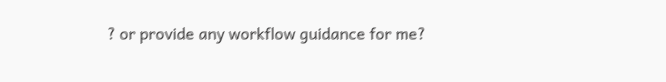? or provide any workflow guidance for me?